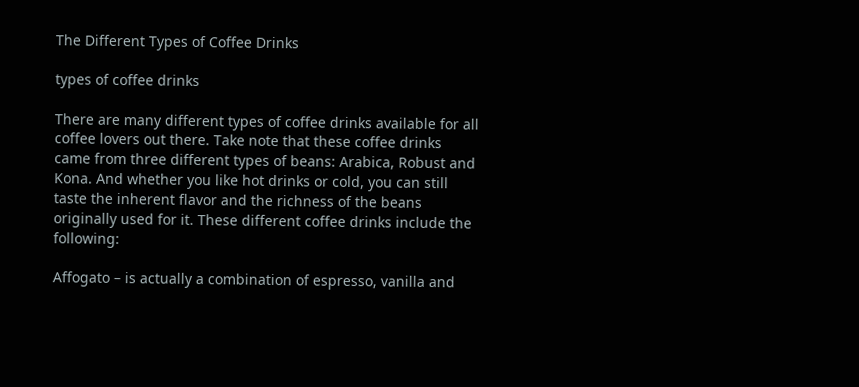The Different Types of Coffee Drinks

types of coffee drinks

There are many different types of coffee drinks available for all coffee lovers out there. Take note that these coffee drinks came from three different types of beans: Arabica, Robust and Kona. And whether you like hot drinks or cold, you can still taste the inherent flavor and the richness of the beans originally used for it. These different coffee drinks include the following:

Affogato – is actually a combination of espresso, vanilla and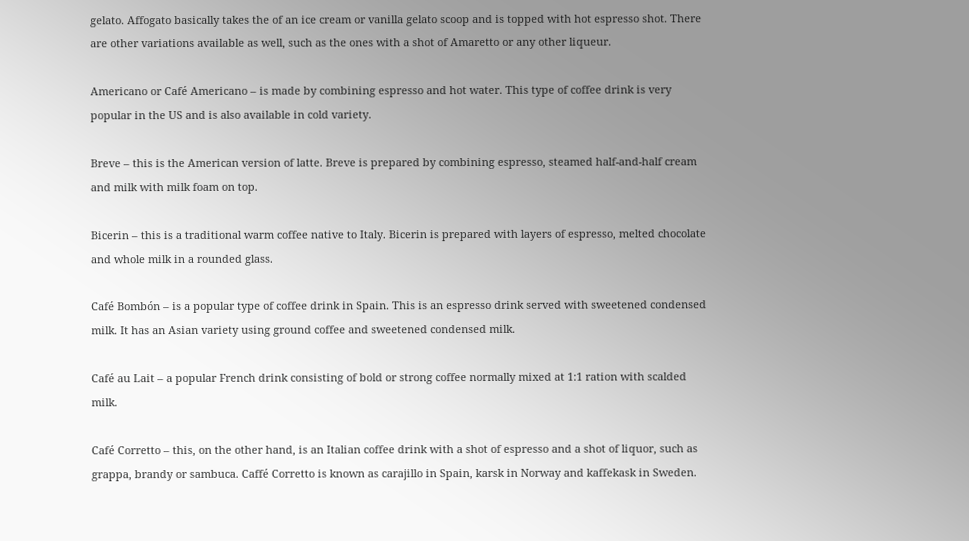gelato. Affogato basically takes the of an ice cream or vanilla gelato scoop and is topped with hot espresso shot. There are other variations available as well, such as the ones with a shot of Amaretto or any other liqueur.

Americano or Café Americano – is made by combining espresso and hot water. This type of coffee drink is very popular in the US and is also available in cold variety.

Breve – this is the American version of latte. Breve is prepared by combining espresso, steamed half-and-half cream and milk with milk foam on top.

Bicerin – this is a traditional warm coffee native to Italy. Bicerin is prepared with layers of espresso, melted chocolate and whole milk in a rounded glass.

Café Bombón – is a popular type of coffee drink in Spain. This is an espresso drink served with sweetened condensed milk. It has an Asian variety using ground coffee and sweetened condensed milk.

Café au Lait – a popular French drink consisting of bold or strong coffee normally mixed at 1:1 ration with scalded milk.

Café Corretto – this, on the other hand, is an Italian coffee drink with a shot of espresso and a shot of liquor, such as grappa, brandy or sambuca. Caffé Corretto is known as carajillo in Spain, karsk in Norway and kaffekask in Sweden.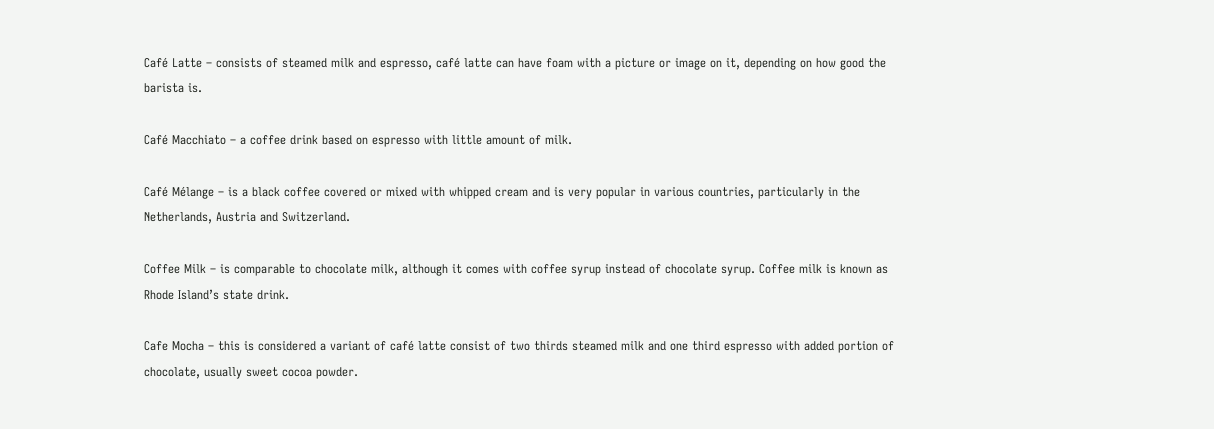Café Latte – consists of steamed milk and espresso, café latte can have foam with a picture or image on it, depending on how good the barista is.

Café Macchiato – a coffee drink based on espresso with little amount of milk.

Café Mélange – is a black coffee covered or mixed with whipped cream and is very popular in various countries, particularly in the Netherlands, Austria and Switzerland.

Coffee Milk – is comparable to chocolate milk, although it comes with coffee syrup instead of chocolate syrup. Coffee milk is known as Rhode Island’s state drink.

Cafe Mocha – this is considered a variant of café latte consist of two thirds steamed milk and one third espresso with added portion of chocolate, usually sweet cocoa powder.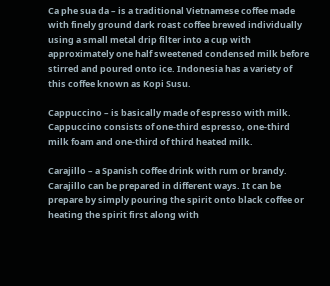Ca phe sua da – is a traditional Vietnamese coffee made with finely ground dark roast coffee brewed individually using a small metal drip filter into a cup with approximately one half sweetened condensed milk before stirred and poured onto ice. Indonesia has a variety of this coffee known as Kopi Susu.

Cappuccino – is basically made of espresso with milk. Cappuccino consists of one-third espresso, one-third milk foam and one-third of third heated milk.

Carajillo – a Spanish coffee drink with rum or brandy. Carajillo can be prepared in different ways. It can be prepare by simply pouring the spirit onto black coffee or heating the spirit first along with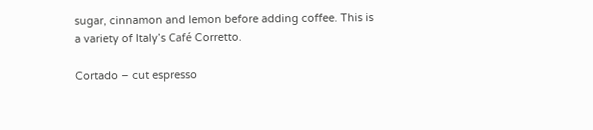sugar, cinnamon and lemon before adding coffee. This is a variety of Italy’s Café Corretto.

Cortado – cut espresso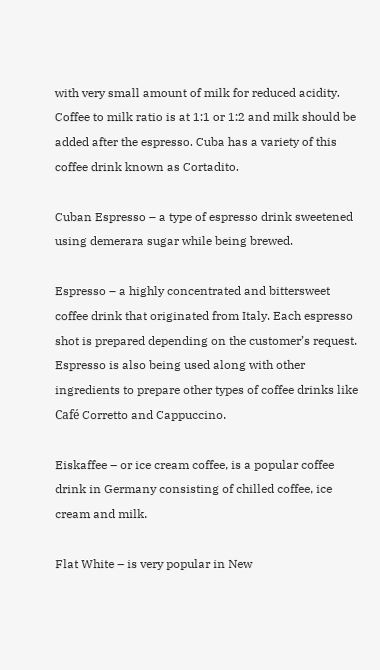with very small amount of milk for reduced acidity. Coffee to milk ratio is at 1:1 or 1:2 and milk should be added after the espresso. Cuba has a variety of this coffee drink known as Cortadito.

Cuban Espresso – a type of espresso drink sweetened using demerara sugar while being brewed.

Espresso – a highly concentrated and bittersweet coffee drink that originated from Italy. Each espresso shot is prepared depending on the customer’s request. Espresso is also being used along with other ingredients to prepare other types of coffee drinks like Café Corretto and Cappuccino.

Eiskaffee – or ice cream coffee, is a popular coffee drink in Germany consisting of chilled coffee, ice cream and milk.

Flat White – is very popular in New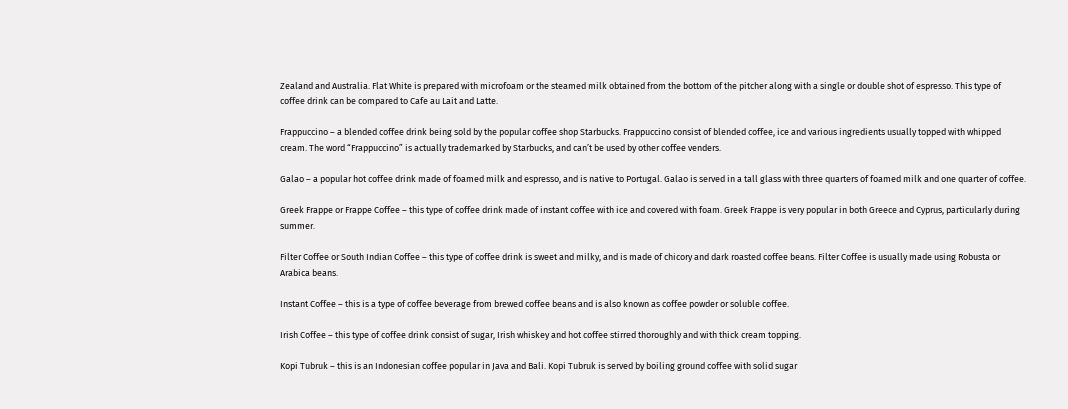Zealand and Australia. Flat White is prepared with microfoam or the steamed milk obtained from the bottom of the pitcher along with a single or double shot of espresso. This type of coffee drink can be compared to Cafe au Lait and Latte.

Frappuccino – a blended coffee drink being sold by the popular coffee shop Starbucks. Frappuccino consist of blended coffee, ice and various ingredients usually topped with whipped cream. The word “Frappuccino” is actually trademarked by Starbucks, and can’t be used by other coffee venders.

Galao – a popular hot coffee drink made of foamed milk and espresso, and is native to Portugal. Galao is served in a tall glass with three quarters of foamed milk and one quarter of coffee.

Greek Frappe or Frappe Coffee – this type of coffee drink made of instant coffee with ice and covered with foam. Greek Frappe is very popular in both Greece and Cyprus, particularly during summer.

Filter Coffee or South Indian Coffee – this type of coffee drink is sweet and milky, and is made of chicory and dark roasted coffee beans. Filter Coffee is usually made using Robusta or Arabica beans.

Instant Coffee – this is a type of coffee beverage from brewed coffee beans and is also known as coffee powder or soluble coffee.

Irish Coffee – this type of coffee drink consist of sugar, Irish whiskey and hot coffee stirred thoroughly and with thick cream topping.

Kopi Tubruk – this is an Indonesian coffee popular in Java and Bali. Kopi Tubruk is served by boiling ground coffee with solid sugar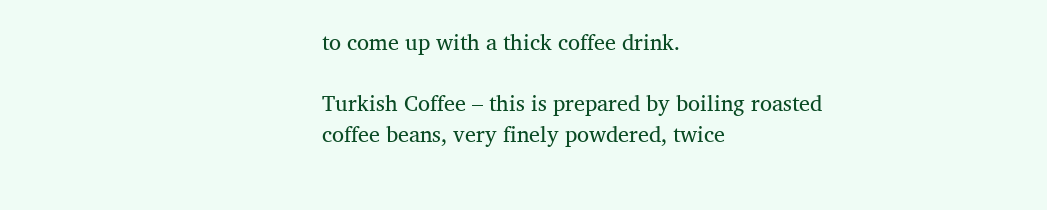to come up with a thick coffee drink.

Turkish Coffee – this is prepared by boiling roasted coffee beans, very finely powdered, twice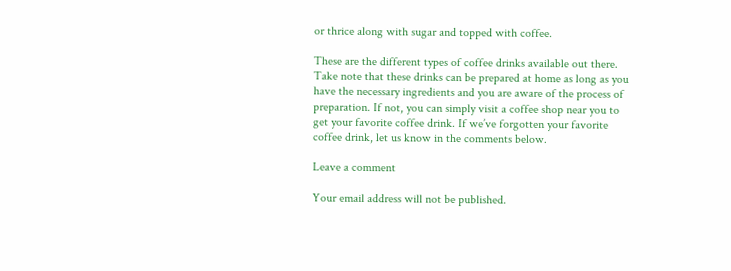or thrice along with sugar and topped with coffee.

These are the different types of coffee drinks available out there. Take note that these drinks can be prepared at home as long as you have the necessary ingredients and you are aware of the process of preparation. If not, you can simply visit a coffee shop near you to get your favorite coffee drink. If we’ve forgotten your favorite coffee drink, let us know in the comments below.

Leave a comment

Your email address will not be published.